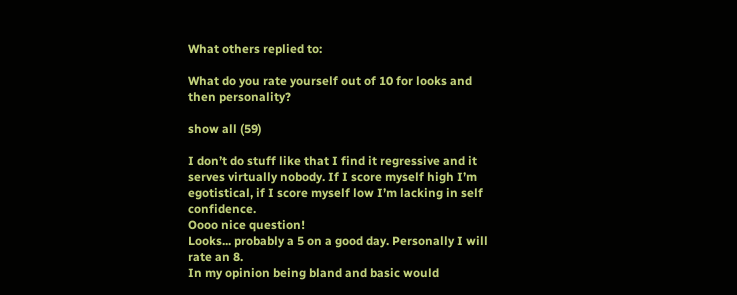What others replied to:

What do you rate yourself out of 10 for looks and then personality?

show all (59)

I don’t do stuff like that I find it regressive and it serves virtually nobody. If I score myself high I’m egotistical, if I score myself low I’m lacking in self confidence.
Oooo nice question!
Looks... probably a 5 on a good day. Personally I will rate an 8.
In my opinion being bland and basic would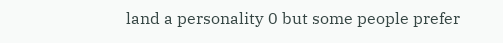land a personality 0 but some people prefer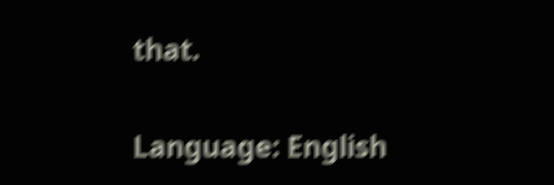that.

Language: English